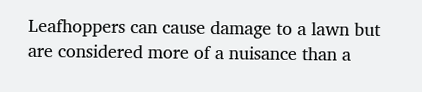Leafhoppers can cause damage to a lawn but are considered more of a nuisance than a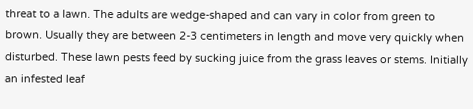threat to a lawn. The adults are wedge-shaped and can vary in color from green to brown. Usually they are between 2-3 centimeters in length and move very quickly when disturbed. These lawn pests feed by sucking juice from the grass leaves or stems. Initially an infested leaf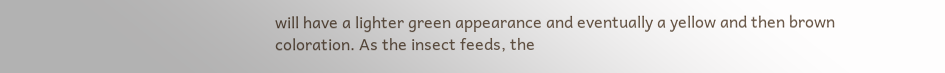will have a lighter green appearance and eventually a yellow and then brown coloration. As the insect feeds, the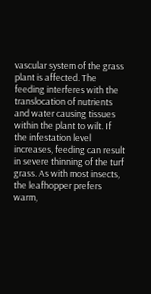vascular system of the grass plant is affected. The feeding interferes with the translocation of nutrients and water causing tissues within the plant to wilt. If the infestation level increases, feeding can result in severe thinning of the turf grass. As with most insects, the leafhopper prefers warm,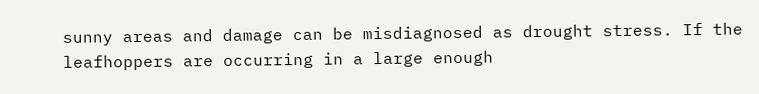sunny areas and damage can be misdiagnosed as drought stress. If the leafhoppers are occurring in a large enough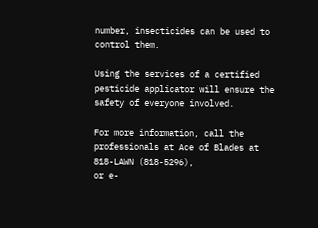number, insecticides can be used to control them.

Using the services of a certified pesticide applicator will ensure the safety of everyone involved.

For more information, call the professionals at Ace of Blades at 818-LAWN (818-5296),
or e-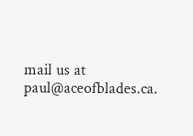mail us at paul@aceofblades.ca.